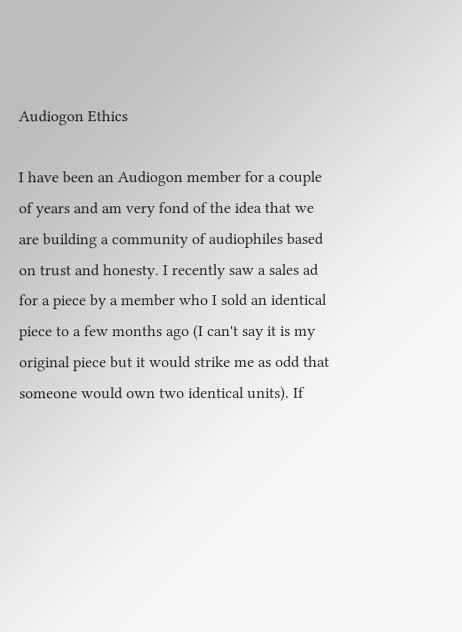Audiogon Ethics

I have been an Audiogon member for a couple of years and am very fond of the idea that we are building a community of audiophiles based on trust and honesty. I recently saw a sales ad for a piece by a member who I sold an identical piece to a few months ago (I can't say it is my original piece but it would strike me as odd that someone would own two identical units). If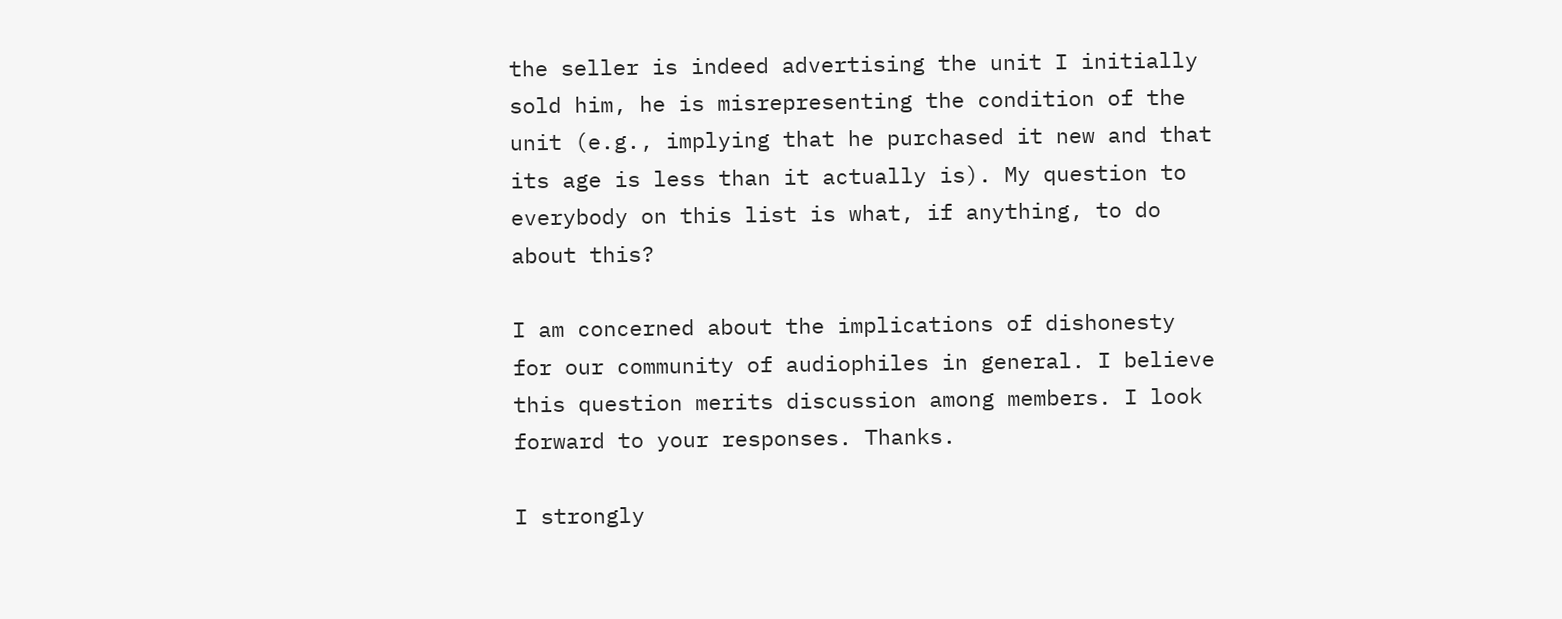the seller is indeed advertising the unit I initially sold him, he is misrepresenting the condition of the unit (e.g., implying that he purchased it new and that its age is less than it actually is). My question to everybody on this list is what, if anything, to do about this?

I am concerned about the implications of dishonesty for our community of audiophiles in general. I believe this question merits discussion among members. I look forward to your responses. Thanks.

I strongly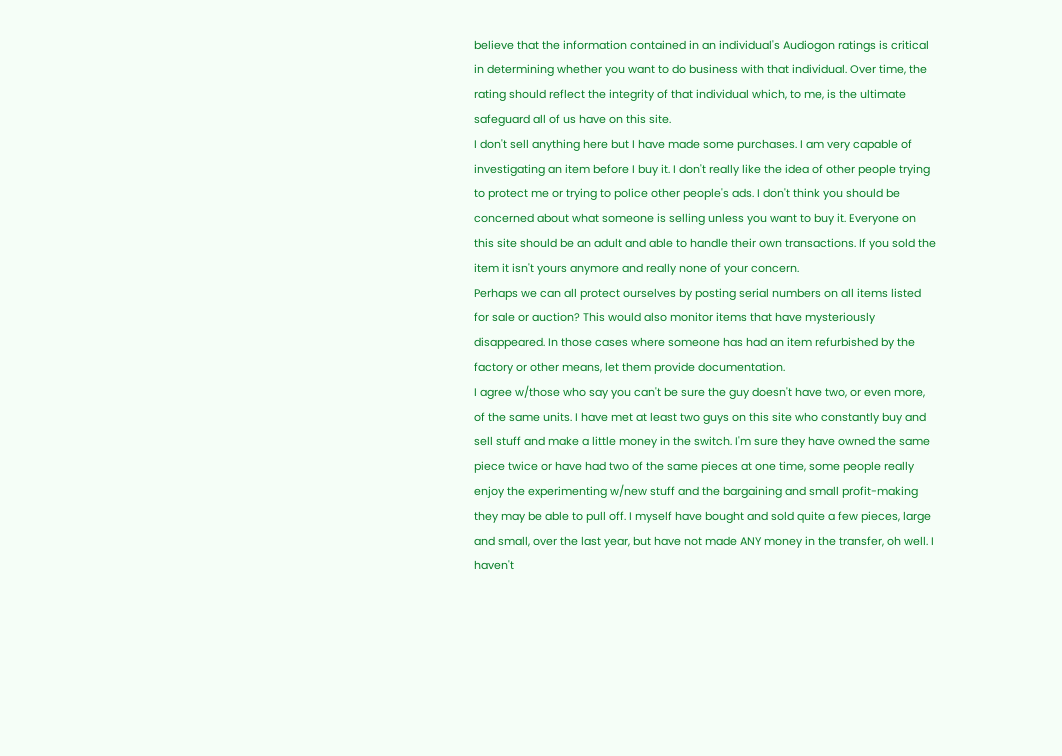believe that the information contained in an individual's Audiogon ratings is critical in determining whether you want to do business with that individual. Over time, the rating should reflect the integrity of that individual which, to me, is the ultimate safeguard all of us have on this site.
I don't sell anything here but I have made some purchases. I am very capable of investigating an item before I buy it. I don't really like the idea of other people trying to protect me or trying to police other people's ads. I don't think you should be concerned about what someone is selling unless you want to buy it. Everyone on this site should be an adult and able to handle their own transactions. If you sold the item it isn't yours anymore and really none of your concern.
Perhaps we can all protect ourselves by posting serial numbers on all items listed for sale or auction? This would also monitor items that have mysteriously disappeared. In those cases where someone has had an item refurbished by the factory or other means, let them provide documentation.
I agree w/those who say you can't be sure the guy doesn't have two, or even more, of the same units. I have met at least two guys on this site who constantly buy and sell stuff and make a little money in the switch. I'm sure they have owned the same piece twice or have had two of the same pieces at one time, some people really enjoy the experimenting w/new stuff and the bargaining and small profit-making they may be able to pull off. I myself have bought and sold quite a few pieces, large and small, over the last year, but have not made ANY money in the transfer, oh well. I haven't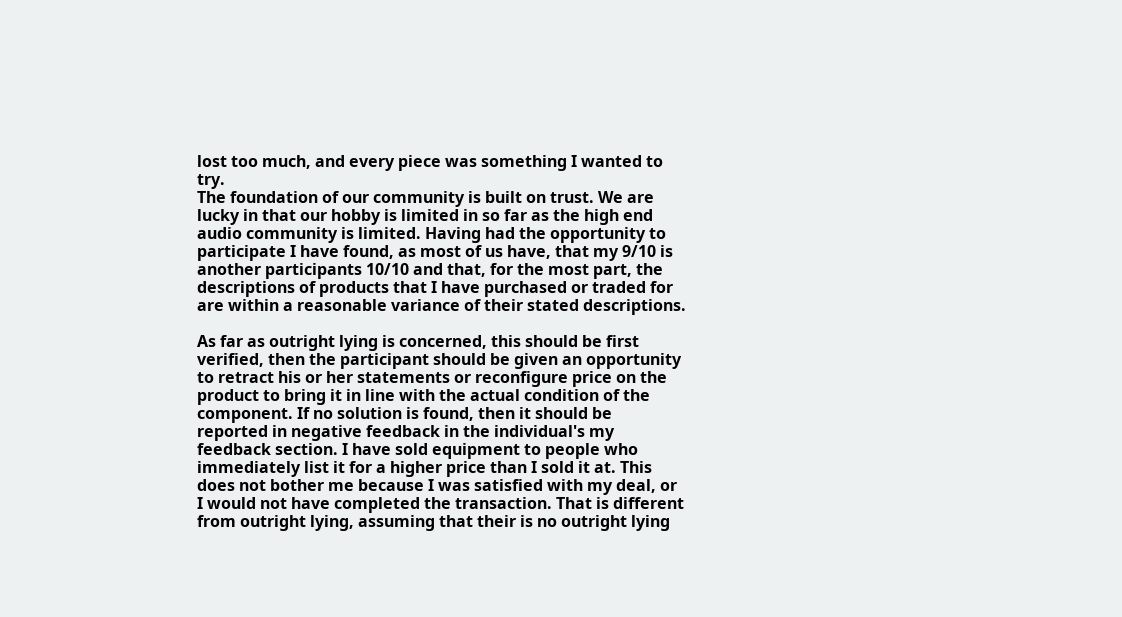lost too much, and every piece was something I wanted to try.
The foundation of our community is built on trust. We are lucky in that our hobby is limited in so far as the high end audio community is limited. Having had the opportunity to participate I have found, as most of us have, that my 9/10 is another participants 10/10 and that, for the most part, the descriptions of products that I have purchased or traded for are within a reasonable variance of their stated descriptions.

As far as outright lying is concerned, this should be first verified, then the participant should be given an opportunity to retract his or her statements or reconfigure price on the product to bring it in line with the actual condition of the component. If no solution is found, then it should be reported in negative feedback in the individual's my feedback section. I have sold equipment to people who immediately list it for a higher price than I sold it at. This does not bother me because I was satisfied with my deal, or I would not have completed the transaction. That is different from outright lying, assuming that their is no outright lying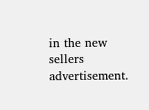in the new sellers advertisement.